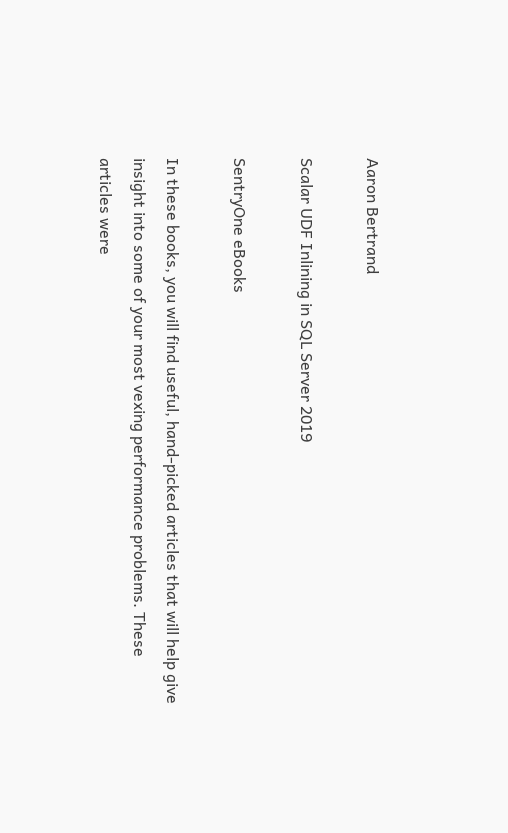Aaron Bertrand

Scalar UDF Inlining in SQL Server 2019

SentryOne eBooks

In these books, you will find useful, hand-picked articles that will help give insight into some of your most vexing performance problems. These articles were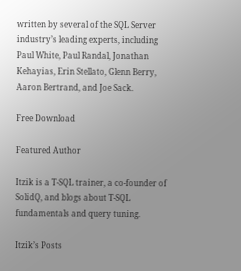written by several of the SQL Server industry’s leading experts, including Paul White, Paul Randal, Jonathan Kehayias, Erin Stellato, Glenn Berry, Aaron Bertrand, and Joe Sack.

Free Download

Featured Author

Itzik is a T-SQL trainer, a co-founder of SolidQ, and blogs about T-SQL fundamentals and query tuning.

Itzik’s Posts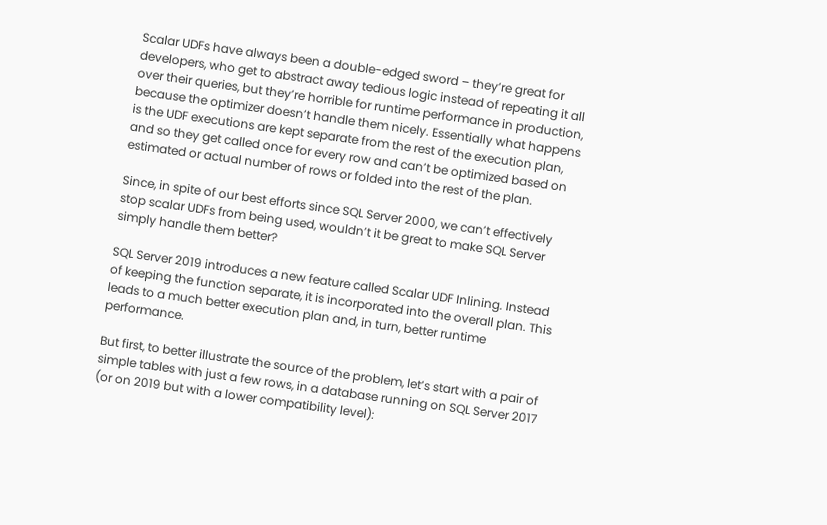Scalar UDFs have always been a double-edged sword – they’re great for developers, who get to abstract away tedious logic instead of repeating it all over their queries, but they’re horrible for runtime performance in production, because the optimizer doesn’t handle them nicely. Essentially what happens is the UDF executions are kept separate from the rest of the execution plan, and so they get called once for every row and can’t be optimized based on estimated or actual number of rows or folded into the rest of the plan.

Since, in spite of our best efforts since SQL Server 2000, we can’t effectively stop scalar UDFs from being used, wouldn’t it be great to make SQL Server simply handle them better?

SQL Server 2019 introduces a new feature called Scalar UDF Inlining. Instead of keeping the function separate, it is incorporated into the overall plan. This leads to a much better execution plan and, in turn, better runtime performance.

But first, to better illustrate the source of the problem, let’s start with a pair of simple tables with just a few rows, in a database running on SQL Server 2017 (or on 2019 but with a lower compatibility level):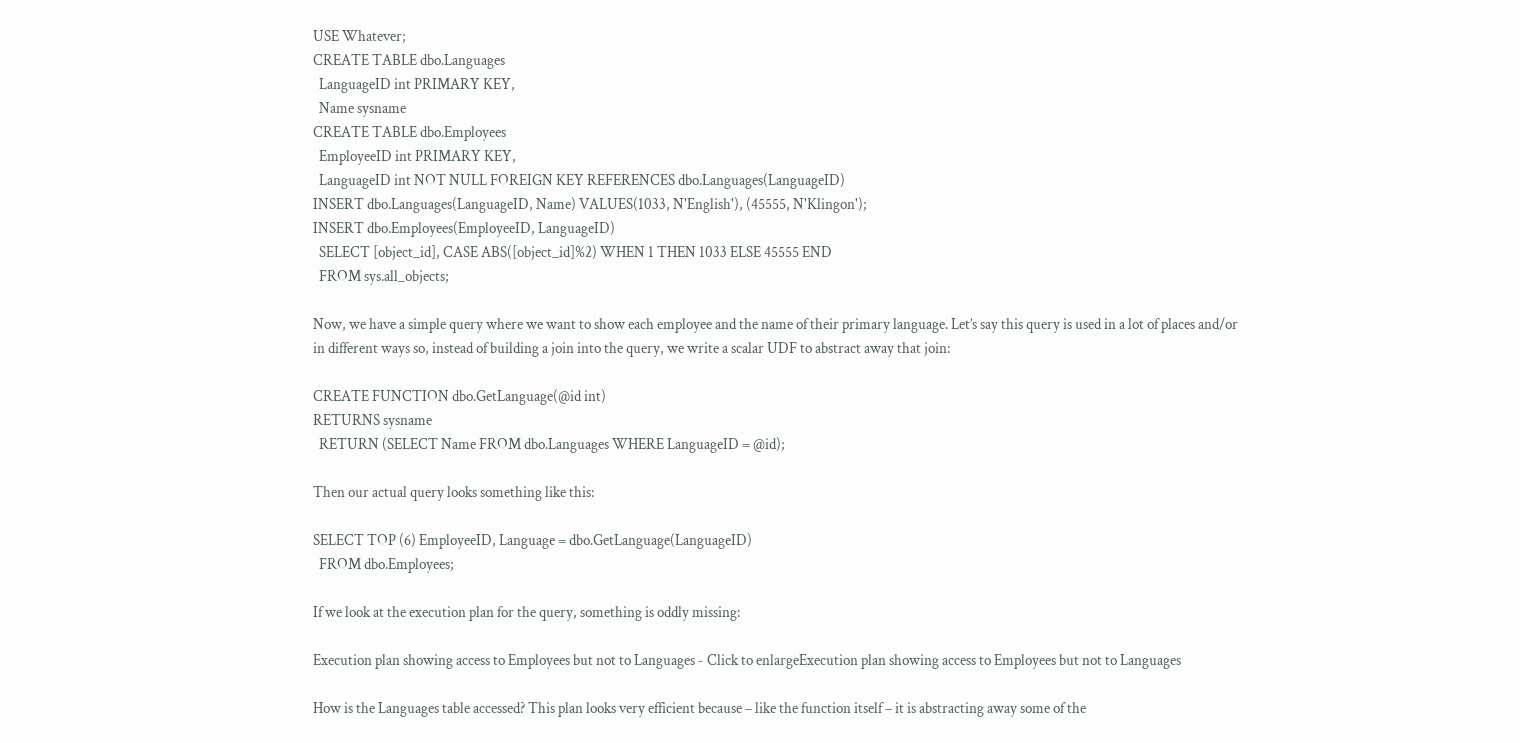USE Whatever;
CREATE TABLE dbo.Languages
  LanguageID int PRIMARY KEY,
  Name sysname
CREATE TABLE dbo.Employees
  EmployeeID int PRIMARY KEY,
  LanguageID int NOT NULL FOREIGN KEY REFERENCES dbo.Languages(LanguageID)
INSERT dbo.Languages(LanguageID, Name) VALUES(1033, N'English'), (45555, N'Klingon');
INSERT dbo.Employees(EmployeeID, LanguageID)
  SELECT [object_id], CASE ABS([object_id]%2) WHEN 1 THEN 1033 ELSE 45555 END
  FROM sys.all_objects;

Now, we have a simple query where we want to show each employee and the name of their primary language. Let’s say this query is used in a lot of places and/or in different ways so, instead of building a join into the query, we write a scalar UDF to abstract away that join:

CREATE FUNCTION dbo.GetLanguage(@id int)
RETURNS sysname
  RETURN (SELECT Name FROM dbo.Languages WHERE LanguageID = @id);

Then our actual query looks something like this:

SELECT TOP (6) EmployeeID, Language = dbo.GetLanguage(LanguageID)
  FROM dbo.Employees;

If we look at the execution plan for the query, something is oddly missing:

Execution plan showing access to Employees but not to Languages - Click to enlargeExecution plan showing access to Employees but not to Languages

How is the Languages table accessed? This plan looks very efficient because – like the function itself – it is abstracting away some of the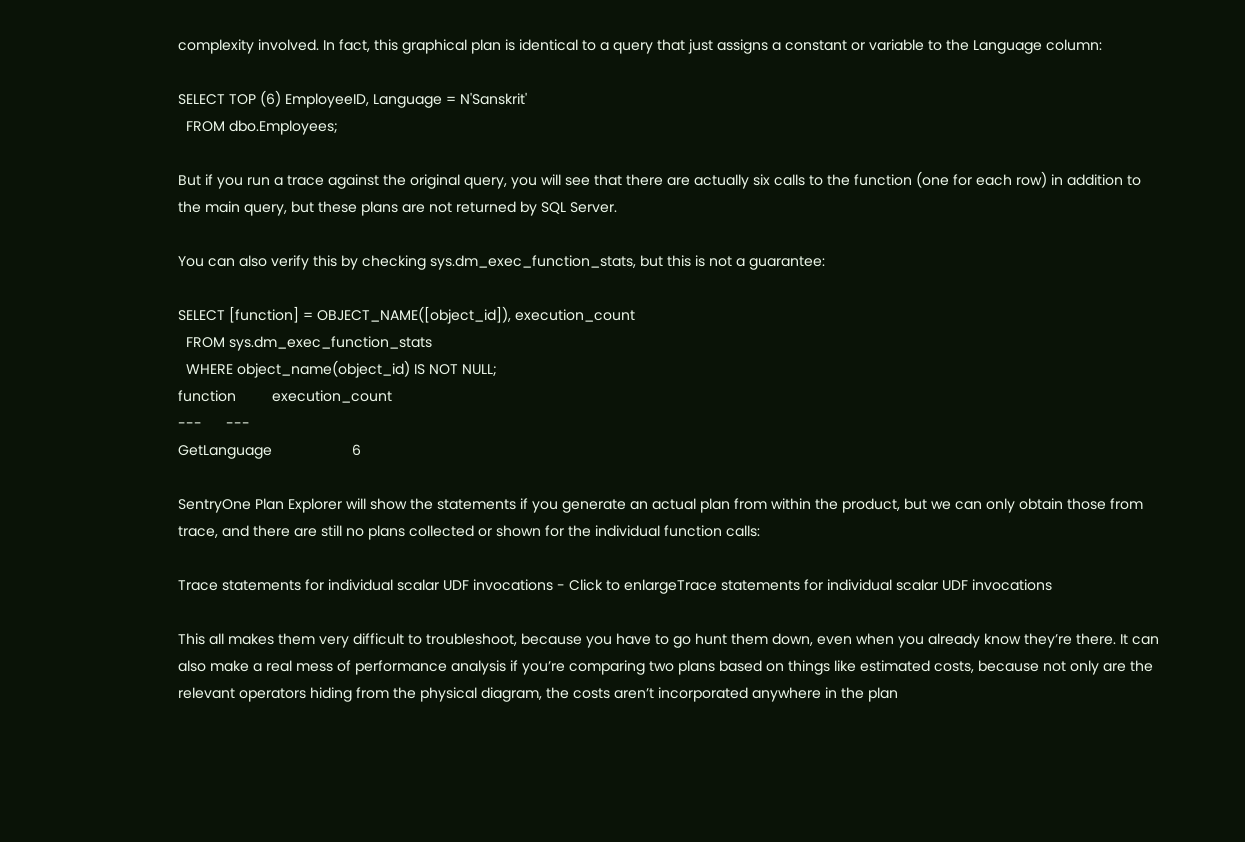complexity involved. In fact, this graphical plan is identical to a query that just assigns a constant or variable to the Language column:

SELECT TOP (6) EmployeeID, Language = N'Sanskrit'
  FROM dbo.Employees;

But if you run a trace against the original query, you will see that there are actually six calls to the function (one for each row) in addition to the main query, but these plans are not returned by SQL Server.

You can also verify this by checking sys.dm_exec_function_stats, but this is not a guarantee:

SELECT [function] = OBJECT_NAME([object_id]), execution_count
  FROM sys.dm_exec_function_stats
  WHERE object_name(object_id) IS NOT NULL;
function         execution_count
---      ---
GetLanguage                    6

SentryOne Plan Explorer will show the statements if you generate an actual plan from within the product, but we can only obtain those from trace, and there are still no plans collected or shown for the individual function calls:

Trace statements for individual scalar UDF invocations - Click to enlargeTrace statements for individual scalar UDF invocations

This all makes them very difficult to troubleshoot, because you have to go hunt them down, even when you already know they’re there. It can also make a real mess of performance analysis if you’re comparing two plans based on things like estimated costs, because not only are the relevant operators hiding from the physical diagram, the costs aren’t incorporated anywhere in the plan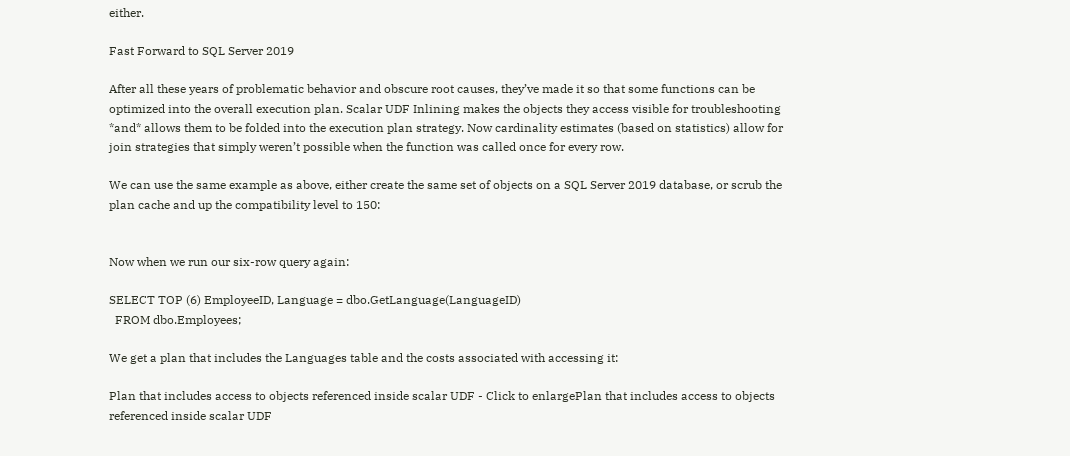either.

Fast Forward to SQL Server 2019

After all these years of problematic behavior and obscure root causes, they’ve made it so that some functions can be optimized into the overall execution plan. Scalar UDF Inlining makes the objects they access visible for troubleshooting *and* allows them to be folded into the execution plan strategy. Now cardinality estimates (based on statistics) allow for join strategies that simply weren’t possible when the function was called once for every row.

We can use the same example as above, either create the same set of objects on a SQL Server 2019 database, or scrub the plan cache and up the compatibility level to 150:


Now when we run our six-row query again:

SELECT TOP (6) EmployeeID, Language = dbo.GetLanguage(LanguageID)
  FROM dbo.Employees;

We get a plan that includes the Languages table and the costs associated with accessing it:

Plan that includes access to objects referenced inside scalar UDF - Click to enlargePlan that includes access to objects referenced inside scalar UDF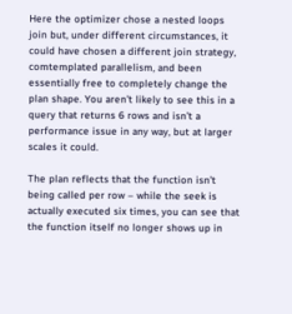Here the optimizer chose a nested loops join but, under different circumstances, it could have chosen a different join strategy, comtemplated parallelism, and been essentially free to completely change the plan shape. You aren’t likely to see this in a query that returns 6 rows and isn’t a performance issue in any way, but at larger scales it could.

The plan reflects that the function isn’t being called per row – while the seek is actually executed six times, you can see that the function itself no longer shows up in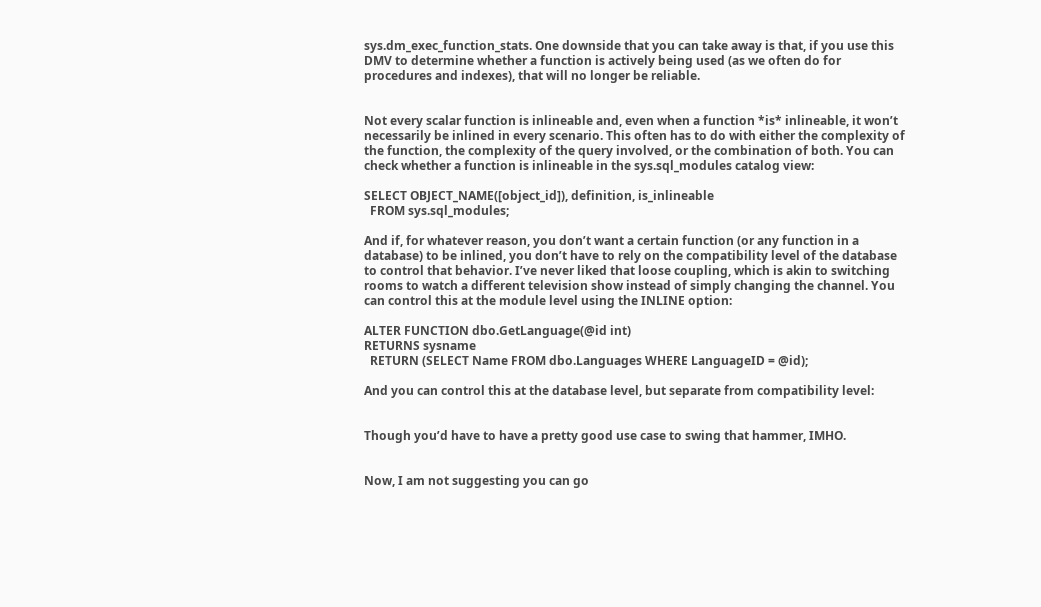sys.dm_exec_function_stats. One downside that you can take away is that, if you use this DMV to determine whether a function is actively being used (as we often do for procedures and indexes), that will no longer be reliable.


Not every scalar function is inlineable and, even when a function *is* inlineable, it won’t necessarily be inlined in every scenario. This often has to do with either the complexity of the function, the complexity of the query involved, or the combination of both. You can check whether a function is inlineable in the sys.sql_modules catalog view:

SELECT OBJECT_NAME([object_id]), definition, is_inlineable
  FROM sys.sql_modules;

And if, for whatever reason, you don’t want a certain function (or any function in a database) to be inlined, you don’t have to rely on the compatibility level of the database to control that behavior. I’ve never liked that loose coupling, which is akin to switching rooms to watch a different television show instead of simply changing the channel. You can control this at the module level using the INLINE option:

ALTER FUNCTION dbo.GetLanguage(@id int)
RETURNS sysname
  RETURN (SELECT Name FROM dbo.Languages WHERE LanguageID = @id);

And you can control this at the database level, but separate from compatibility level:


Though you’d have to have a pretty good use case to swing that hammer, IMHO.


Now, I am not suggesting you can go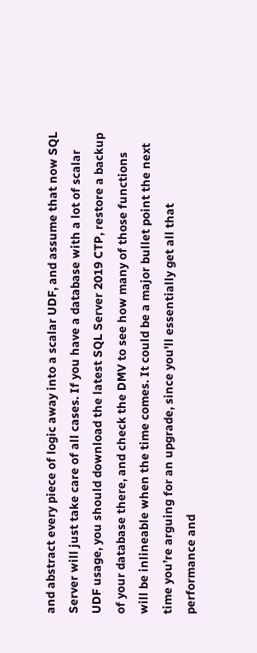and abstract every piece of logic away into a scalar UDF, and assume that now SQL Server will just take care of all cases. If you have a database with a lot of scalar UDF usage, you should download the latest SQL Server 2019 CTP, restore a backup of your database there, and check the DMV to see how many of those functions will be inlineable when the time comes. It could be a major bullet point the next time you’re arguing for an upgrade, since you'll essentially get all that performance and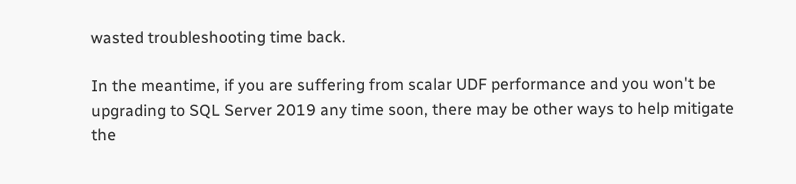wasted troubleshooting time back.

In the meantime, if you are suffering from scalar UDF performance and you won't be upgrading to SQL Server 2019 any time soon, there may be other ways to help mitigate the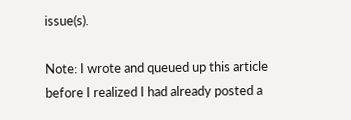issue(s).

Note: I wrote and queued up this article before I realized I had already posted a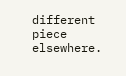different piece elsewhere.